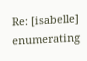Re: [isabelle] enumerating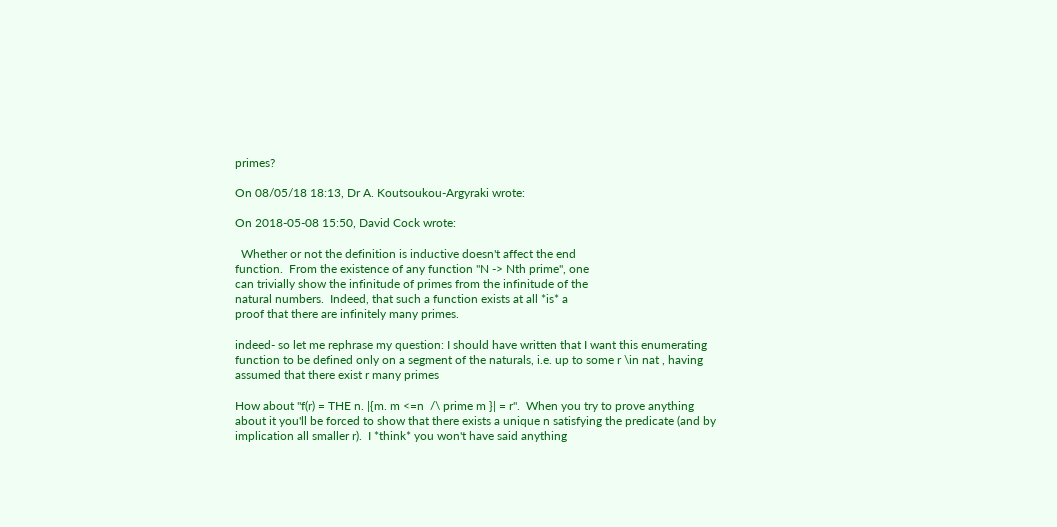primes?

On 08/05/18 18:13, Dr A. Koutsoukou-Argyraki wrote:

On 2018-05-08 15:50, David Cock wrote:

  Whether or not the definition is inductive doesn't affect the end
function.  From the existence of any function "N -> Nth prime", one
can trivially show the infinitude of primes from the infinitude of the
natural numbers.  Indeed, that such a function exists at all *is* a
proof that there are infinitely many primes.

indeed- so let me rephrase my question: I should have written that I want this enumerating function to be defined only on a segment of the naturals, i.e. up to some r \in nat , having assumed that there exist r many primes

How about "f(r) = THE n. |{m. m <=n  /\ prime m }| = r".  When you try to prove anything about it you'll be forced to show that there exists a unique n satisfying the predicate (and by implication all smaller r).  I *think* you won't have said anything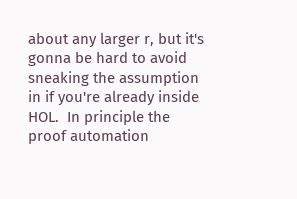about any larger r, but it's gonna be hard to avoid sneaking the assumption in if you're already inside HOL.  In principle the proof automation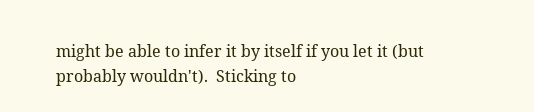might be able to infer it by itself if you let it (but probably wouldn't).  Sticking to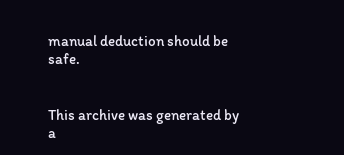manual deduction should be safe.


This archive was generated by a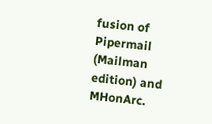fusion of Pipermail (Mailman edition) and MHonArc.